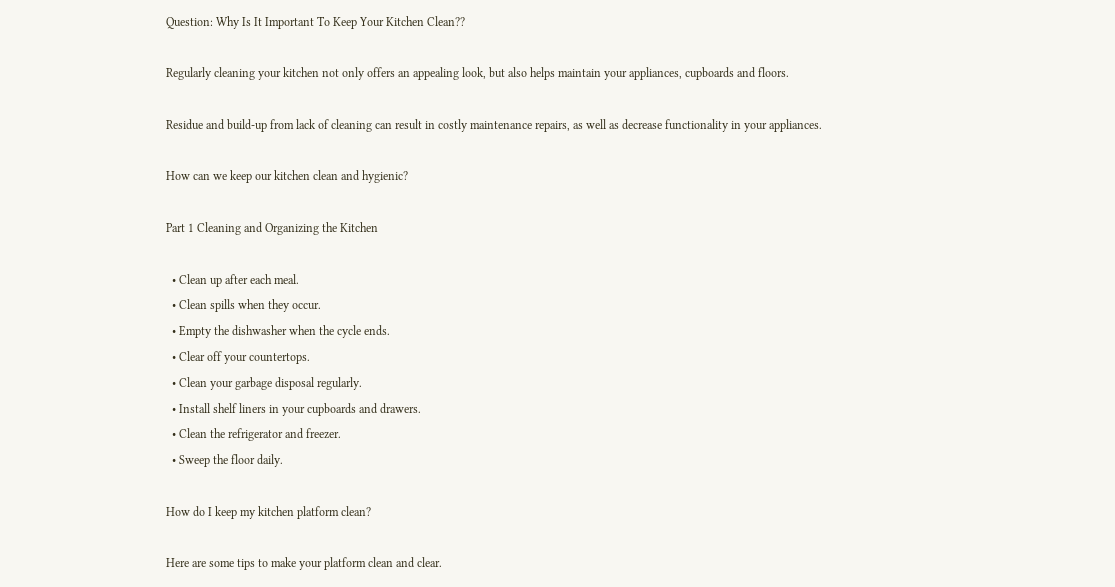Question: Why Is It Important To Keep Your Kitchen Clean??

Regularly cleaning your kitchen not only offers an appealing look, but also helps maintain your appliances, cupboards and floors.

Residue and build-up from lack of cleaning can result in costly maintenance repairs, as well as decrease functionality in your appliances.

How can we keep our kitchen clean and hygienic?

Part 1 Cleaning and Organizing the Kitchen

  • Clean up after each meal.
  • Clean spills when they occur.
  • Empty the dishwasher when the cycle ends.
  • Clear off your countertops.
  • Clean your garbage disposal regularly.
  • Install shelf liners in your cupboards and drawers.
  • Clean the refrigerator and freezer.
  • Sweep the floor daily.

How do I keep my kitchen platform clean?

Here are some tips to make your platform clean and clear.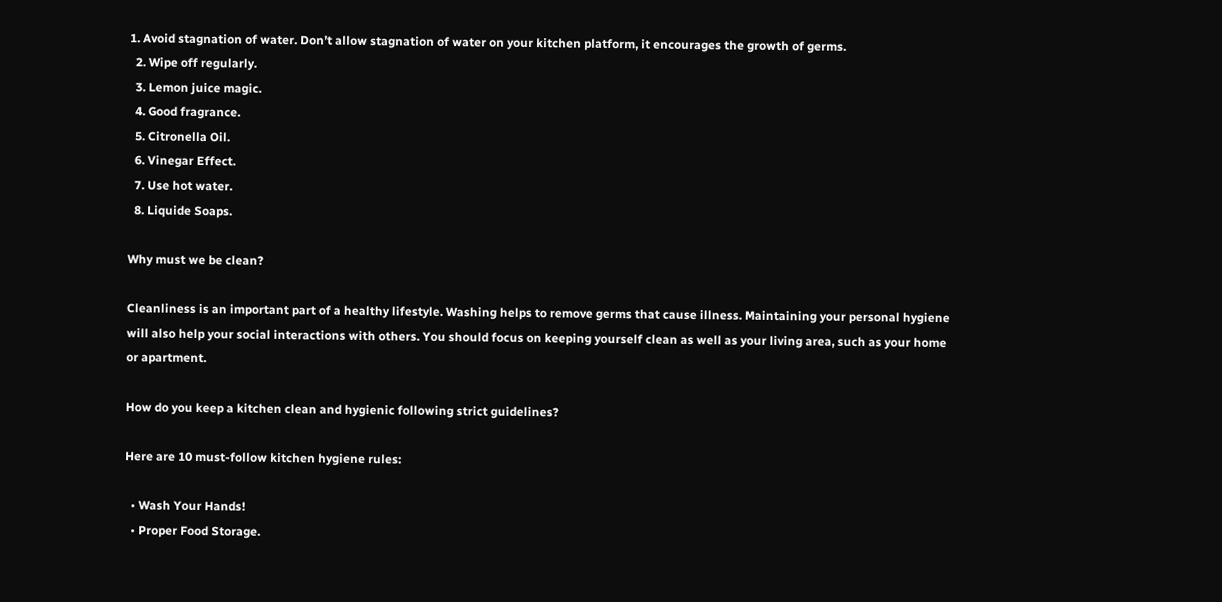1. Avoid stagnation of water. Don’t allow stagnation of water on your kitchen platform, it encourages the growth of germs.
  2. Wipe off regularly.
  3. Lemon juice magic.
  4. Good fragrance.
  5. Citronella Oil.
  6. Vinegar Effect.
  7. Use hot water.
  8. Liquide Soaps.

Why must we be clean?

Cleanliness is an important part of a healthy lifestyle. Washing helps to remove germs that cause illness. Maintaining your personal hygiene will also help your social interactions with others. You should focus on keeping yourself clean as well as your living area, such as your home or apartment.

How do you keep a kitchen clean and hygienic following strict guidelines?

Here are 10 must-follow kitchen hygiene rules:

  • Wash Your Hands!
  • Proper Food Storage.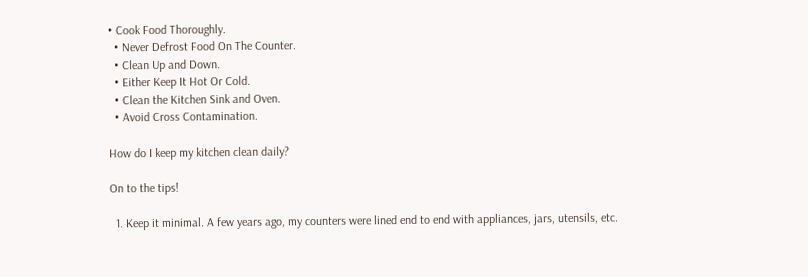• Cook Food Thoroughly.
  • Never Defrost Food On The Counter.
  • Clean Up and Down.
  • Either Keep It Hot Or Cold.
  • Clean the Kitchen Sink and Oven.
  • Avoid Cross Contamination.

How do I keep my kitchen clean daily?

On to the tips!

  1. Keep it minimal. A few years ago, my counters were lined end to end with appliances, jars, utensils, etc.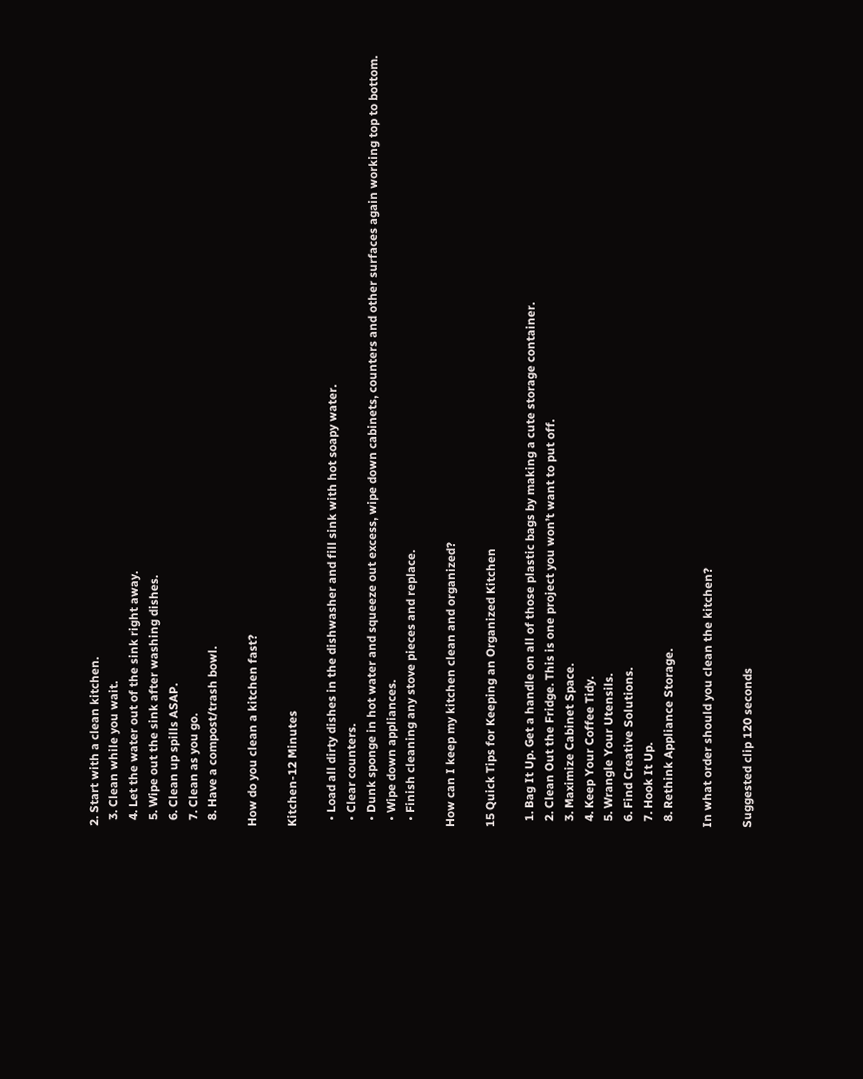2. Start with a clean kitchen.
  3. Clean while you wait.
  4. Let the water out of the sink right away.
  5. Wipe out the sink after washing dishes.
  6. Clean up spills ASAP.
  7. Clean as you go.
  8. Have a compost/trash bowl.

How do you clean a kitchen fast?

Kitchen-12 Minutes

  • Load all dirty dishes in the dishwasher and fill sink with hot soapy water.
  • Clear counters.
  • Dunk sponge in hot water and squeeze out excess, wipe down cabinets, counters and other surfaces again working top to bottom.
  • Wipe down appliances.
  • Finish cleaning any stove pieces and replace.

How can I keep my kitchen clean and organized?

15 Quick Tips for Keeping an Organized Kitchen

  1. Bag It Up. Get a handle on all of those plastic bags by making a cute storage container.
  2. Clean Out the Fridge. This is one project you won’t want to put off.
  3. Maximize Cabinet Space.
  4. Keep Your Coffee Tidy.
  5. Wrangle Your Utensils.
  6. Find Creative Solutions.
  7. Hook It Up.
  8. Rethink Appliance Storage.

In what order should you clean the kitchen?

Suggested clip 120 seconds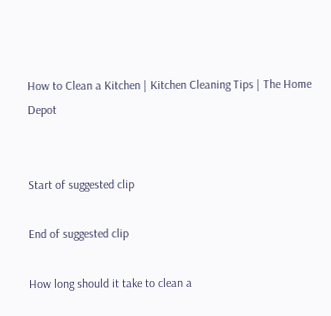How to Clean a Kitchen | Kitchen Cleaning Tips | The Home Depot


Start of suggested clip

End of suggested clip

How long should it take to clean a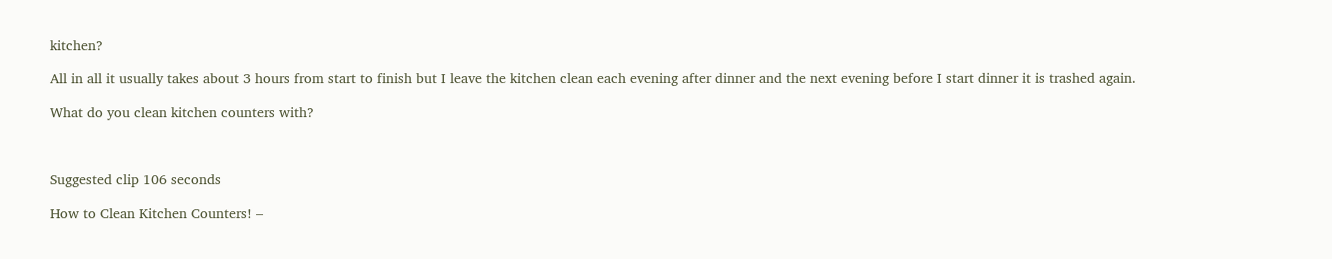kitchen?

All in all it usually takes about 3 hours from start to finish but I leave the kitchen clean each evening after dinner and the next evening before I start dinner it is trashed again.

What do you clean kitchen counters with?



Suggested clip 106 seconds

How to Clean Kitchen Counters! –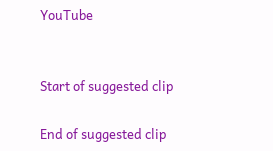YouTube


Start of suggested clip

End of suggested clip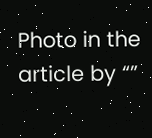Photo in the article by “”